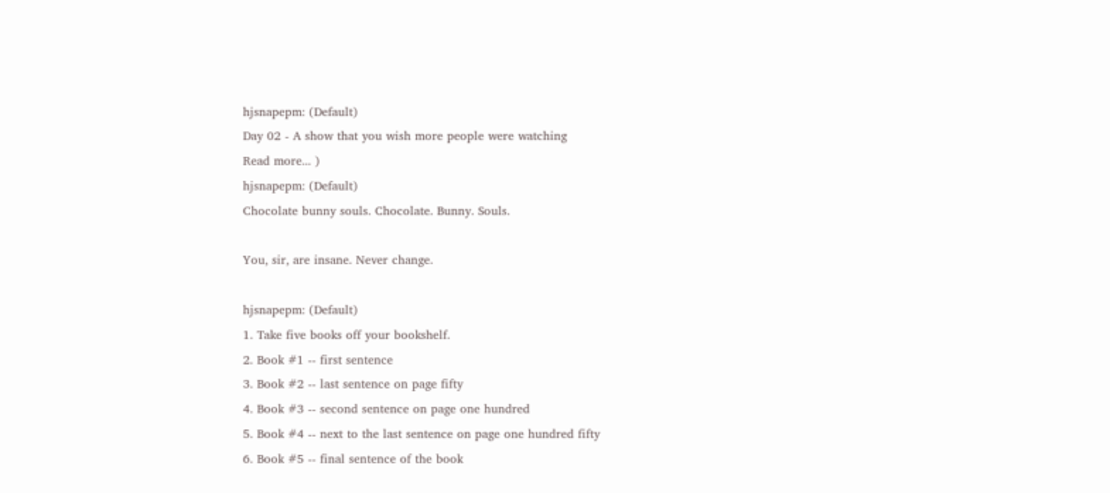hjsnapepm: (Default)
Day 02 - A show that you wish more people were watching
Read more... )
hjsnapepm: (Default)
Chocolate bunny souls. Chocolate. Bunny. Souls.

You, sir, are insane. Never change.

hjsnapepm: (Default)
1. Take five books off your bookshelf.
2. Book #1 -- first sentence
3. Book #2 -- last sentence on page fifty
4. Book #3 -- second sentence on page one hundred
5. Book #4 -- next to the last sentence on page one hundred fifty
6. Book #5 -- final sentence of the book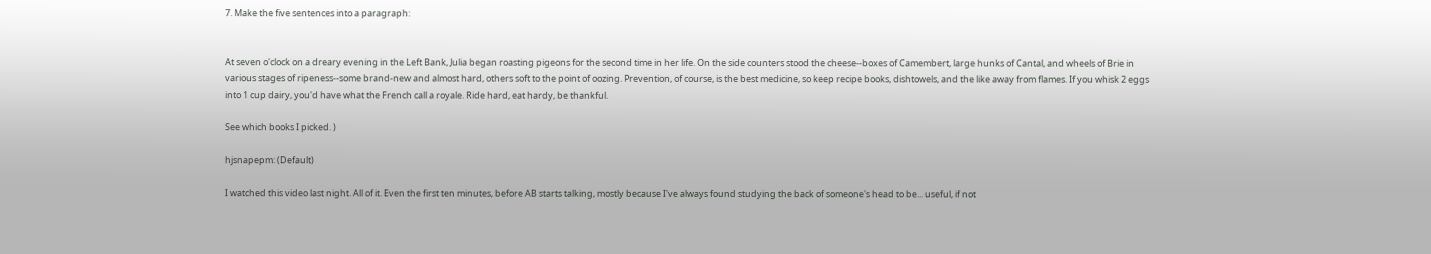7. Make the five sentences into a paragraph:


At seven o'clock on a dreary evening in the Left Bank, Julia began roasting pigeons for the second time in her life. On the side counters stood the cheese--boxes of Camembert, large hunks of Cantal, and wheels of Brie in various stages of ripeness--some brand-new and almost hard, others soft to the point of oozing. Prevention, of course, is the best medicine, so keep recipe books, dishtowels, and the like away from flames. If you whisk 2 eggs into 1 cup dairy, you'd have what the French call a royale. Ride hard, eat hardy, be thankful.

See which books I picked. )

hjsnapepm: (Default)

I watched this video last night. All of it. Even the first ten minutes, before AB starts talking, mostly because I've always found studying the back of someone's head to be... useful, if not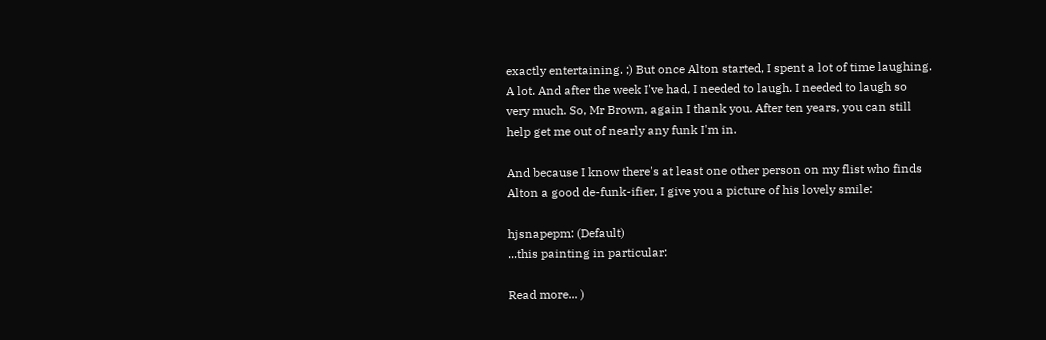exactly entertaining. ;) But once Alton started, I spent a lot of time laughing. A lot. And after the week I've had, I needed to laugh. I needed to laugh so very much. So, Mr Brown, again I thank you. After ten years, you can still help get me out of nearly any funk I'm in.

And because I know there's at least one other person on my flist who finds Alton a good de-funk-ifier, I give you a picture of his lovely smile:

hjsnapepm: (Default)
...this painting in particular:

Read more... )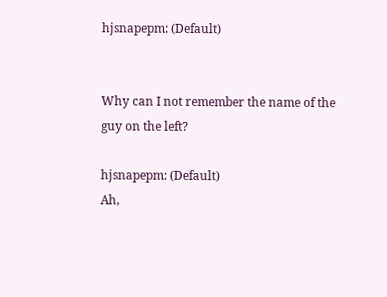hjsnapepm: (Default)


Why can I not remember the name of the guy on the left?

hjsnapepm: (Default)
Ah,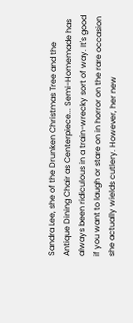Sandra Lee, she of the Drunken Christmas Tree and the Antique Dining Chair as Centerpiece... Semi-Homemade has always been ridiculous in a train-wrecky sort of way. It's good if you want to laugh or stare on in horror on the rare occasion she actually wields cutlery. However, her new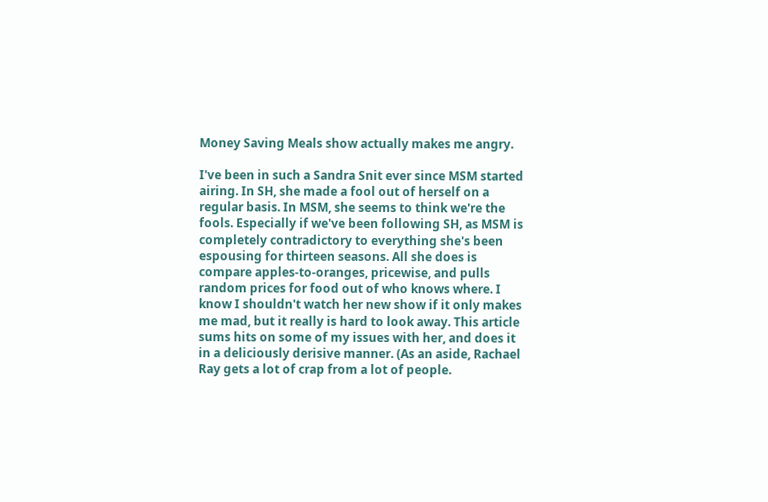Money Saving Meals show actually makes me angry.

I've been in such a Sandra Snit ever since MSM started airing. In SH, she made a fool out of herself on a regular basis. In MSM, she seems to think we're the fools. Especially if we've been following SH, as MSM is completely contradictory to everything she's been espousing for thirteen seasons. All she does is compare apples-to-oranges, pricewise, and pulls random prices for food out of who knows where. I know I shouldn't watch her new show if it only makes me mad, but it really is hard to look away. This article sums hits on some of my issues with her, and does it in a deliciously derisive manner. (As an aside, Rachael Ray gets a lot of crap from a lot of people.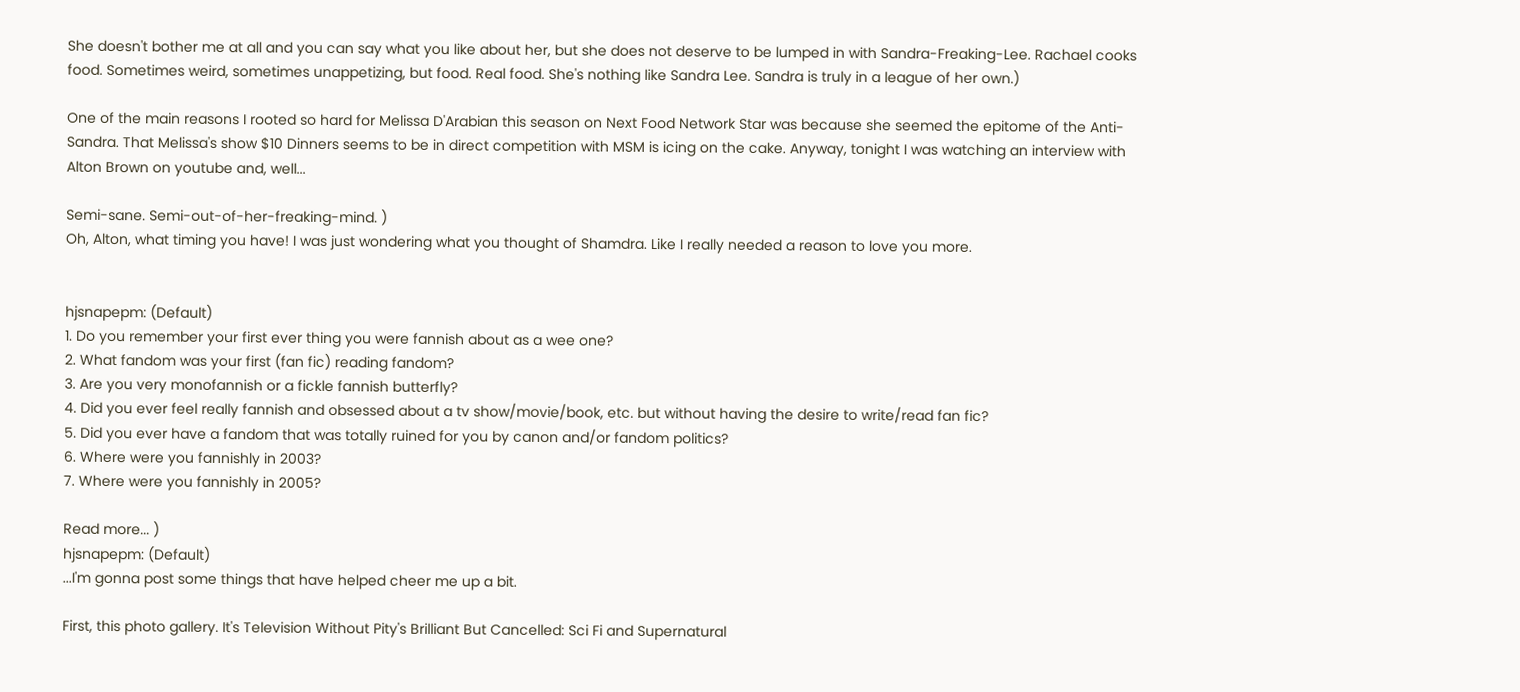She doesn't bother me at all and you can say what you like about her, but she does not deserve to be lumped in with Sandra-Freaking-Lee. Rachael cooks food. Sometimes weird, sometimes unappetizing, but food. Real food. She's nothing like Sandra Lee. Sandra is truly in a league of her own.)

One of the main reasons I rooted so hard for Melissa D'Arabian this season on Next Food Network Star was because she seemed the epitome of the Anti-Sandra. That Melissa's show $10 Dinners seems to be in direct competition with MSM is icing on the cake. Anyway, tonight I was watching an interview with Alton Brown on youtube and, well...

Semi-sane. Semi-out-of-her-freaking-mind. )
Oh, Alton, what timing you have! I was just wondering what you thought of Shamdra. Like I really needed a reason to love you more.


hjsnapepm: (Default)
1. Do you remember your first ever thing you were fannish about as a wee one?
2. What fandom was your first (fan fic) reading fandom?
3. Are you very monofannish or a fickle fannish butterfly?
4. Did you ever feel really fannish and obsessed about a tv show/movie/book, etc. but without having the desire to write/read fan fic?
5. Did you ever have a fandom that was totally ruined for you by canon and/or fandom politics?
6. Where were you fannishly in 2003?
7. Where were you fannishly in 2005?

Read more... )
hjsnapepm: (Default)
...I'm gonna post some things that have helped cheer me up a bit.

First, this photo gallery. It's Television Without Pity's Brilliant But Cancelled: Sci Fi and Supernatural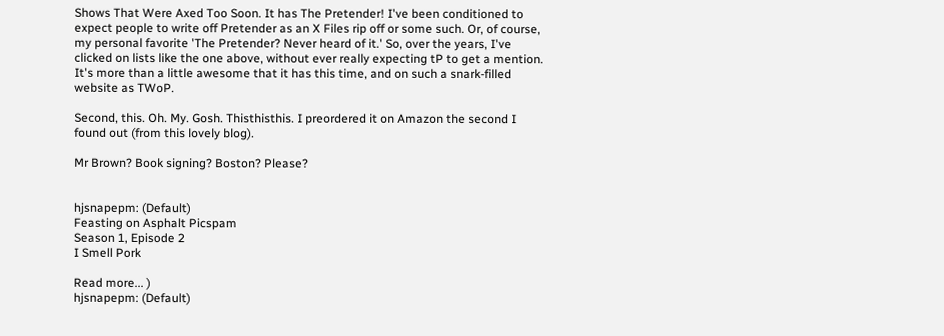Shows That Were Axed Too Soon. It has The Pretender! I've been conditioned to expect people to write off Pretender as an X Files rip off or some such. Or, of course, my personal favorite 'The Pretender? Never heard of it.' So, over the years, I've clicked on lists like the one above, without ever really expecting tP to get a mention. It's more than a little awesome that it has this time, and on such a snark-filled website as TWoP.

Second, this. Oh. My. Gosh. Thisthisthis. I preordered it on Amazon the second I found out (from this lovely blog).

Mr Brown? Book signing? Boston? Please?


hjsnapepm: (Default)
Feasting on Asphalt Picspam
Season 1, Episode 2
I Smell Pork

Read more... )
hjsnapepm: (Default)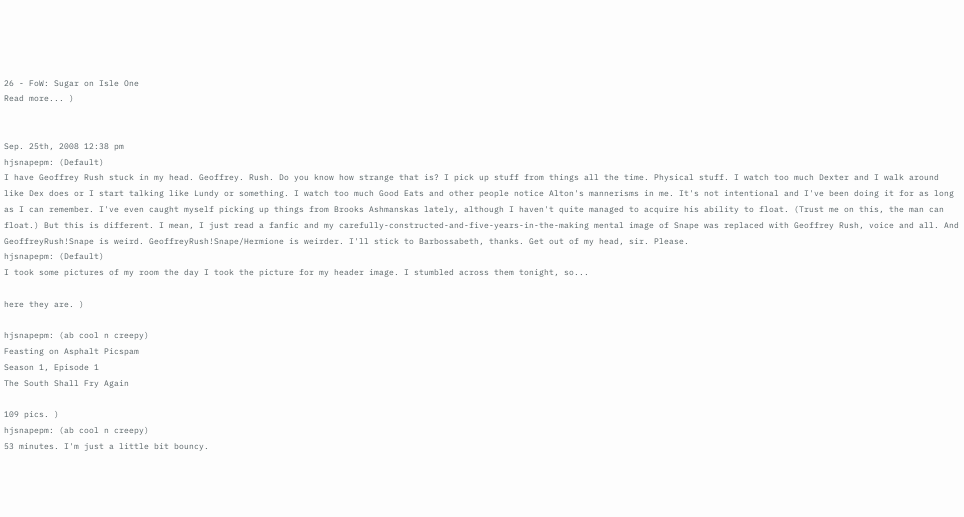26 - FoW: Sugar on Isle One
Read more... )


Sep. 25th, 2008 12:38 pm
hjsnapepm: (Default)
I have Geoffrey Rush stuck in my head. Geoffrey. Rush. Do you know how strange that is? I pick up stuff from things all the time. Physical stuff. I watch too much Dexter and I walk around like Dex does or I start talking like Lundy or something. I watch too much Good Eats and other people notice Alton's mannerisms in me. It's not intentional and I've been doing it for as long as I can remember. I've even caught myself picking up things from Brooks Ashmanskas lately, although I haven't quite managed to acquire his ability to float. (Trust me on this, the man can float.) But this is different. I mean, I just read a fanfic and my carefully-constructed-and-five-years-in-the-making mental image of Snape was replaced with Geoffrey Rush, voice and all. And GeoffreyRush!Snape is weird. GeoffreyRush!Snape/Hermione is weirder. I'll stick to Barbossabeth, thanks. Get out of my head, sir. Please.
hjsnapepm: (Default)
I took some pictures of my room the day I took the picture for my header image. I stumbled across them tonight, so...

here they are. )

hjsnapepm: (ab cool n creepy)
Feasting on Asphalt Picspam
Season 1, Episode 1
The South Shall Fry Again

109 pics. )
hjsnapepm: (ab cool n creepy)
53 minutes. I'm just a little bit bouncy.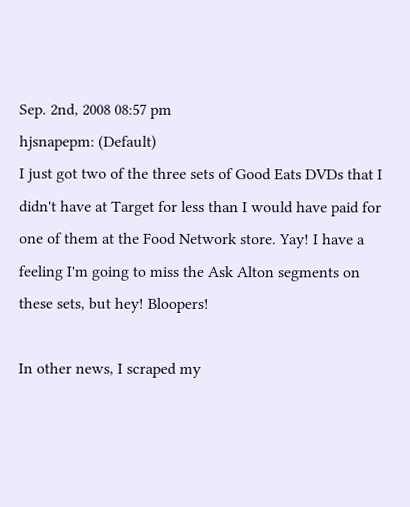Sep. 2nd, 2008 08:57 pm
hjsnapepm: (Default)
I just got two of the three sets of Good Eats DVDs that I didn't have at Target for less than I would have paid for one of them at the Food Network store. Yay! I have a feeling I'm going to miss the Ask Alton segments on these sets, but hey! Bloopers!

In other news, I scraped my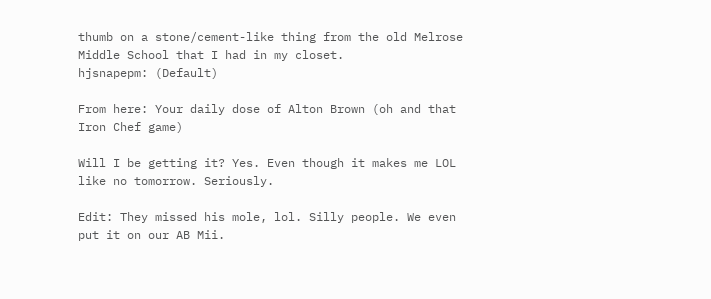thumb on a stone/cement-like thing from the old Melrose Middle School that I had in my closet.
hjsnapepm: (Default)

From here: Your daily dose of Alton Brown (oh and that Iron Chef game)

Will I be getting it? Yes. Even though it makes me LOL like no tomorrow. Seriously.

Edit: They missed his mole, lol. Silly people. We even put it on our AB Mii.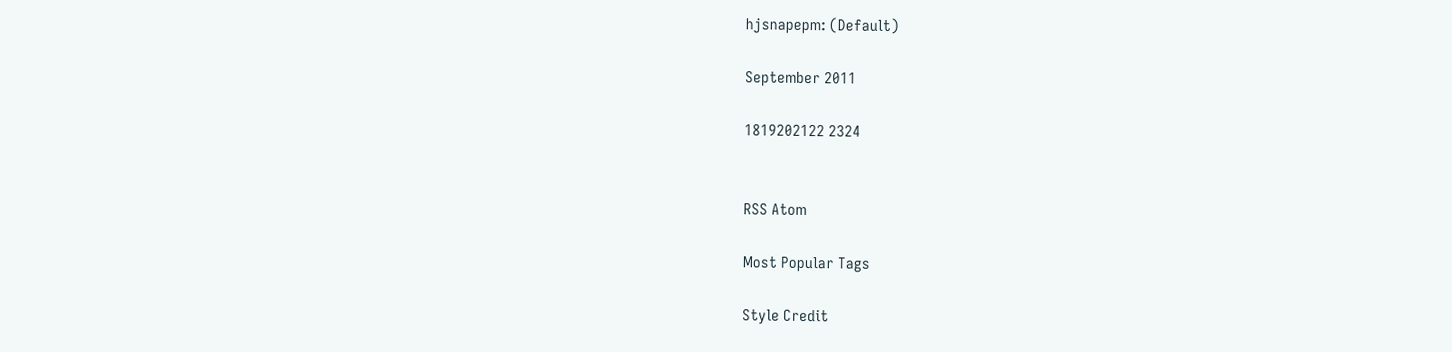hjsnapepm: (Default)

September 2011

1819202122 2324


RSS Atom

Most Popular Tags

Style Credit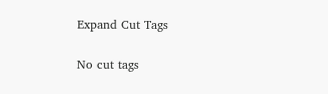Expand Cut Tags

No cut tags